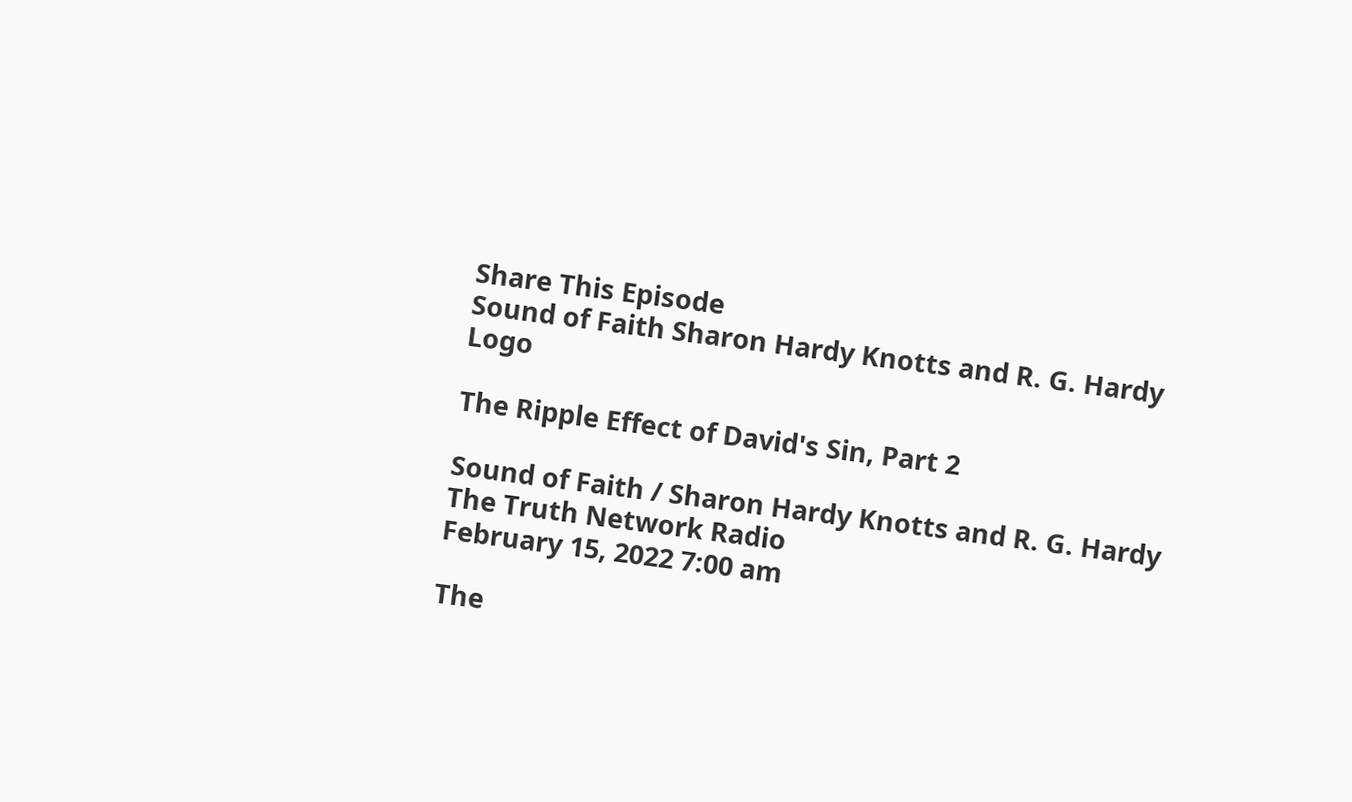Share This Episode
Sound of Faith Sharon Hardy Knotts and R. G. Hardy Logo

The Ripple Effect of David's Sin, Part 2

Sound of Faith / Sharon Hardy Knotts and R. G. Hardy
The Truth Network Radio
February 15, 2022 7:00 am

The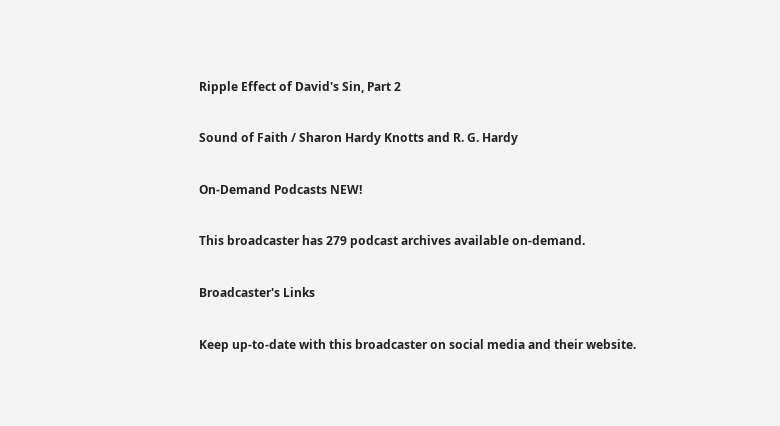Ripple Effect of David's Sin, Part 2

Sound of Faith / Sharon Hardy Knotts and R. G. Hardy

On-Demand Podcasts NEW!

This broadcaster has 279 podcast archives available on-demand.

Broadcaster's Links

Keep up-to-date with this broadcaster on social media and their website.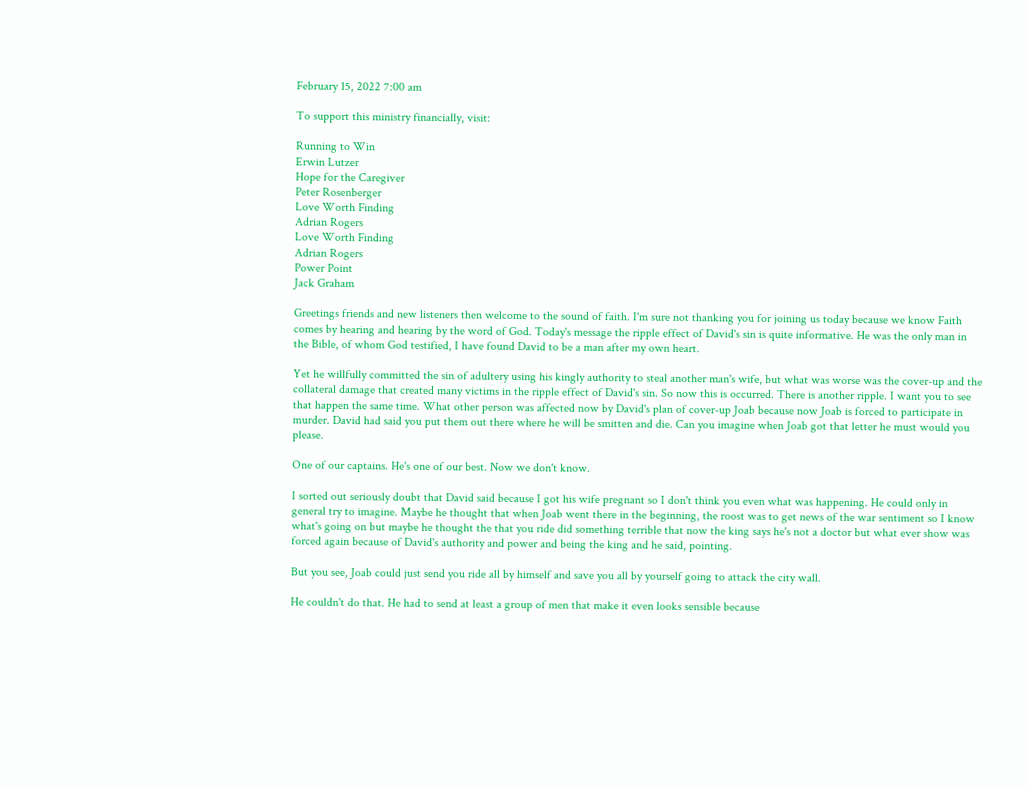February 15, 2022 7:00 am

To support this ministry financially, visit:

Running to Win
Erwin Lutzer
Hope for the Caregiver
Peter Rosenberger
Love Worth Finding
Adrian Rogers
Love Worth Finding
Adrian Rogers
Power Point
Jack Graham

Greetings friends and new listeners then welcome to the sound of faith. I'm sure not thanking you for joining us today because we know Faith comes by hearing and hearing by the word of God. Today's message the ripple effect of David's sin is quite informative. He was the only man in the Bible, of whom God testified, I have found David to be a man after my own heart.

Yet he willfully committed the sin of adultery using his kingly authority to steal another man's wife, but what was worse was the cover-up and the collateral damage that created many victims in the ripple effect of David's sin. So now this is occurred. There is another ripple. I want you to see that happen the same time. What other person was affected now by David's plan of cover-up Joab because now Joab is forced to participate in murder. David had said you put them out there where he will be smitten and die. Can you imagine when Joab got that letter he must would you please.

One of our captains. He's one of our best. Now we don't know.

I sorted out seriously doubt that David said because I got his wife pregnant so I don't think you even what was happening. He could only in general try to imagine. Maybe he thought that when Joab went there in the beginning, the roost was to get news of the war sentiment so I know what's going on but maybe he thought the that you ride did something terrible that now the king says he's not a doctor but what ever show was forced again because of David's authority and power and being the king and he said, pointing.

But you see, Joab could just send you ride all by himself and save you all by yourself going to attack the city wall.

He couldn't do that. He had to send at least a group of men that make it even looks sensible because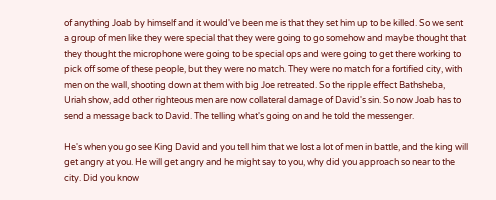of anything Joab by himself and it would've been me is that they set him up to be killed. So we sent a group of men like they were special that they were going to go somehow and maybe thought that they thought the microphone were going to be special ops and were going to get there working to pick off some of these people, but they were no match. They were no match for a fortified city, with men on the wall, shooting down at them with big Joe retreated. So the ripple effect Bathsheba, Uriah show, add other righteous men are now collateral damage of David's sin. So now Joab has to send a message back to David. The telling what's going on and he told the messenger.

He's when you go see King David and you tell him that we lost a lot of men in battle, and the king will get angry at you. He will get angry and he might say to you, why did you approach so near to the city. Did you know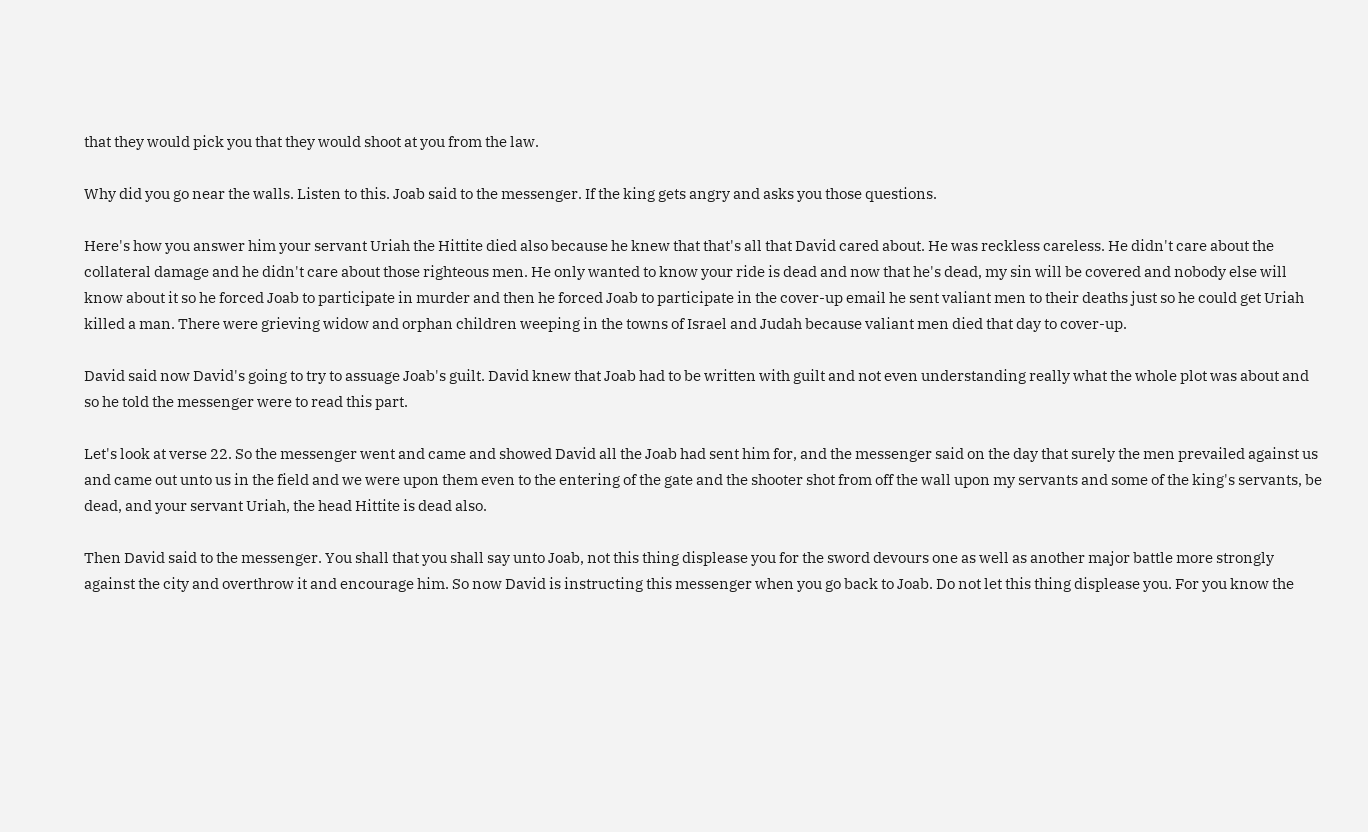that they would pick you that they would shoot at you from the law.

Why did you go near the walls. Listen to this. Joab said to the messenger. If the king gets angry and asks you those questions.

Here's how you answer him your servant Uriah the Hittite died also because he knew that that's all that David cared about. He was reckless careless. He didn't care about the collateral damage and he didn't care about those righteous men. He only wanted to know your ride is dead and now that he's dead, my sin will be covered and nobody else will know about it so he forced Joab to participate in murder and then he forced Joab to participate in the cover-up email he sent valiant men to their deaths just so he could get Uriah killed a man. There were grieving widow and orphan children weeping in the towns of Israel and Judah because valiant men died that day to cover-up.

David said now David's going to try to assuage Joab's guilt. David knew that Joab had to be written with guilt and not even understanding really what the whole plot was about and so he told the messenger were to read this part.

Let's look at verse 22. So the messenger went and came and showed David all the Joab had sent him for, and the messenger said on the day that surely the men prevailed against us and came out unto us in the field and we were upon them even to the entering of the gate and the shooter shot from off the wall upon my servants and some of the king's servants, be dead, and your servant Uriah, the head Hittite is dead also.

Then David said to the messenger. You shall that you shall say unto Joab, not this thing displease you for the sword devours one as well as another major battle more strongly against the city and overthrow it and encourage him. So now David is instructing this messenger when you go back to Joab. Do not let this thing displease you. For you know the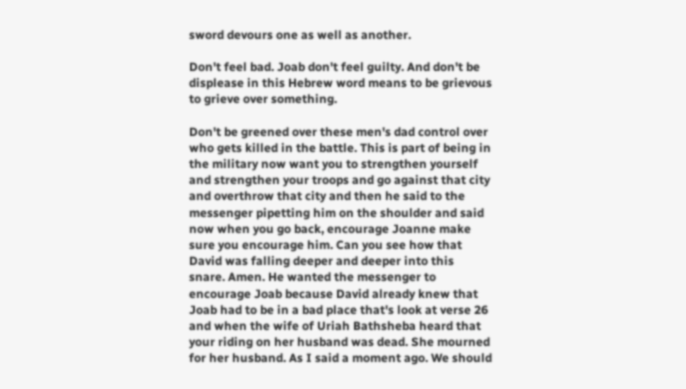sword devours one as well as another.

Don't feel bad. Joab don't feel guilty. And don't be displease in this Hebrew word means to be grievous to grieve over something.

Don't be greened over these men's dad control over who gets killed in the battle. This is part of being in the military now want you to strengthen yourself and strengthen your troops and go against that city and overthrow that city and then he said to the messenger pipetting him on the shoulder and said now when you go back, encourage Joanne make sure you encourage him. Can you see how that David was falling deeper and deeper into this snare. Amen. He wanted the messenger to encourage Joab because David already knew that Joab had to be in a bad place that's look at verse 26 and when the wife of Uriah Bathsheba heard that your riding on her husband was dead. She mourned for her husband. As I said a moment ago. We should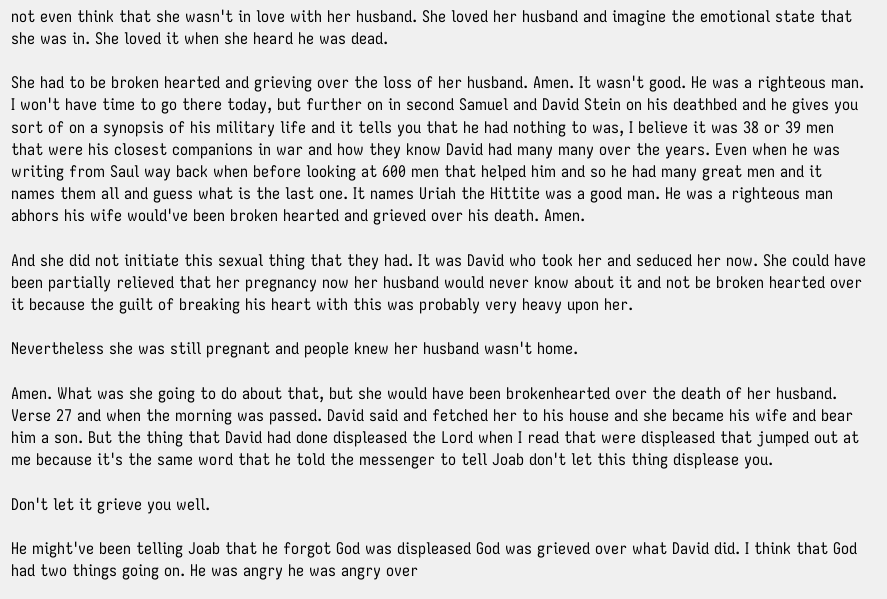not even think that she wasn't in love with her husband. She loved her husband and imagine the emotional state that she was in. She loved it when she heard he was dead.

She had to be broken hearted and grieving over the loss of her husband. Amen. It wasn't good. He was a righteous man. I won't have time to go there today, but further on in second Samuel and David Stein on his deathbed and he gives you sort of on a synopsis of his military life and it tells you that he had nothing to was, I believe it was 38 or 39 men that were his closest companions in war and how they know David had many many over the years. Even when he was writing from Saul way back when before looking at 600 men that helped him and so he had many great men and it names them all and guess what is the last one. It names Uriah the Hittite was a good man. He was a righteous man abhors his wife would've been broken hearted and grieved over his death. Amen.

And she did not initiate this sexual thing that they had. It was David who took her and seduced her now. She could have been partially relieved that her pregnancy now her husband would never know about it and not be broken hearted over it because the guilt of breaking his heart with this was probably very heavy upon her.

Nevertheless she was still pregnant and people knew her husband wasn't home.

Amen. What was she going to do about that, but she would have been brokenhearted over the death of her husband. Verse 27 and when the morning was passed. David said and fetched her to his house and she became his wife and bear him a son. But the thing that David had done displeased the Lord when I read that were displeased that jumped out at me because it's the same word that he told the messenger to tell Joab don't let this thing displease you.

Don't let it grieve you well.

He might've been telling Joab that he forgot God was displeased God was grieved over what David did. I think that God had two things going on. He was angry he was angry over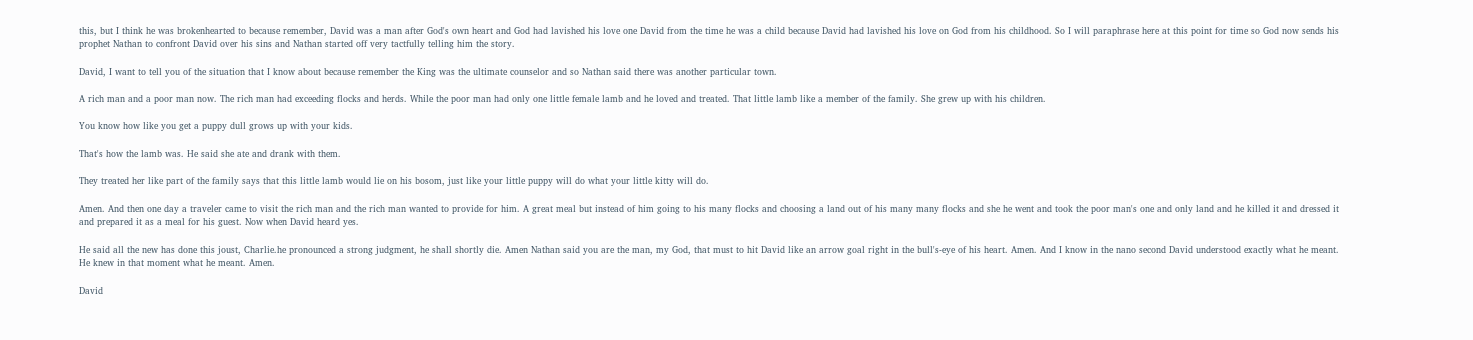this, but I think he was brokenhearted to because remember, David was a man after God's own heart and God had lavished his love one David from the time he was a child because David had lavished his love on God from his childhood. So I will paraphrase here at this point for time so God now sends his prophet Nathan to confront David over his sins and Nathan started off very tactfully telling him the story.

David, I want to tell you of the situation that I know about because remember the King was the ultimate counselor and so Nathan said there was another particular town.

A rich man and a poor man now. The rich man had exceeding flocks and herds. While the poor man had only one little female lamb and he loved and treated. That little lamb like a member of the family. She grew up with his children.

You know how like you get a puppy dull grows up with your kids.

That's how the lamb was. He said she ate and drank with them.

They treated her like part of the family says that this little lamb would lie on his bosom, just like your little puppy will do what your little kitty will do.

Amen. And then one day a traveler came to visit the rich man and the rich man wanted to provide for him. A great meal but instead of him going to his many flocks and choosing a land out of his many many flocks and she he went and took the poor man's one and only land and he killed it and dressed it and prepared it as a meal for his guest. Now when David heard yes.

He said all the new has done this joust, Charlie.he pronounced a strong judgment, he shall shortly die. Amen Nathan said you are the man, my God, that must to hit David like an arrow goal right in the bull's-eye of his heart. Amen. And I know in the nano second David understood exactly what he meant. He knew in that moment what he meant. Amen.

David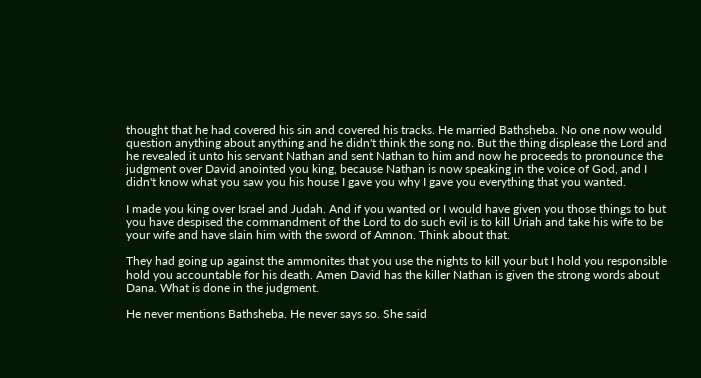thought that he had covered his sin and covered his tracks. He married Bathsheba. No one now would question anything about anything and he didn't think the song no. But the thing displease the Lord and he revealed it unto his servant Nathan and sent Nathan to him and now he proceeds to pronounce the judgment over David anointed you king, because Nathan is now speaking in the voice of God, and I didn't know what you saw you his house I gave you why I gave you everything that you wanted.

I made you king over Israel and Judah. And if you wanted or I would have given you those things to but you have despised the commandment of the Lord to do such evil is to kill Uriah and take his wife to be your wife and have slain him with the sword of Amnon. Think about that.

They had going up against the ammonites that you use the nights to kill your but I hold you responsible hold you accountable for his death. Amen David has the killer Nathan is given the strong words about Dana. What is done in the judgment.

He never mentions Bathsheba. He never says so. She said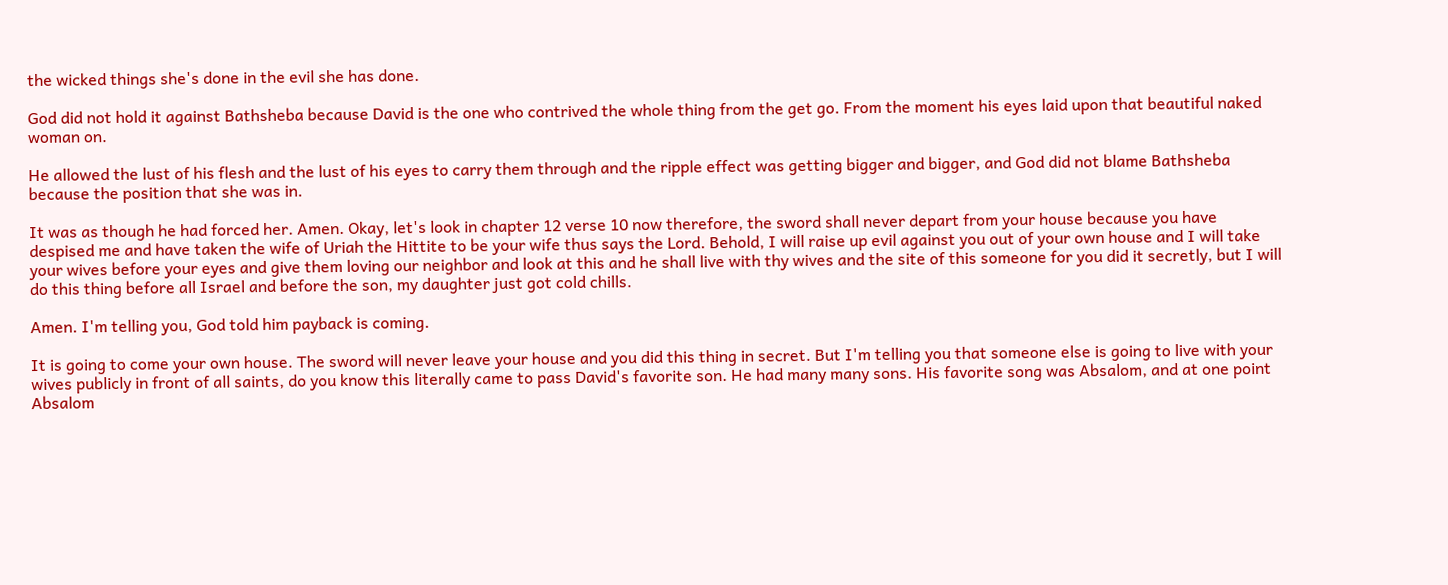the wicked things she's done in the evil she has done.

God did not hold it against Bathsheba because David is the one who contrived the whole thing from the get go. From the moment his eyes laid upon that beautiful naked woman on.

He allowed the lust of his flesh and the lust of his eyes to carry them through and the ripple effect was getting bigger and bigger, and God did not blame Bathsheba because the position that she was in.

It was as though he had forced her. Amen. Okay, let's look in chapter 12 verse 10 now therefore, the sword shall never depart from your house because you have despised me and have taken the wife of Uriah the Hittite to be your wife thus says the Lord. Behold, I will raise up evil against you out of your own house and I will take your wives before your eyes and give them loving our neighbor and look at this and he shall live with thy wives and the site of this someone for you did it secretly, but I will do this thing before all Israel and before the son, my daughter just got cold chills.

Amen. I'm telling you, God told him payback is coming.

It is going to come your own house. The sword will never leave your house and you did this thing in secret. But I'm telling you that someone else is going to live with your wives publicly in front of all saints, do you know this literally came to pass David's favorite son. He had many many sons. His favorite song was Absalom, and at one point Absalom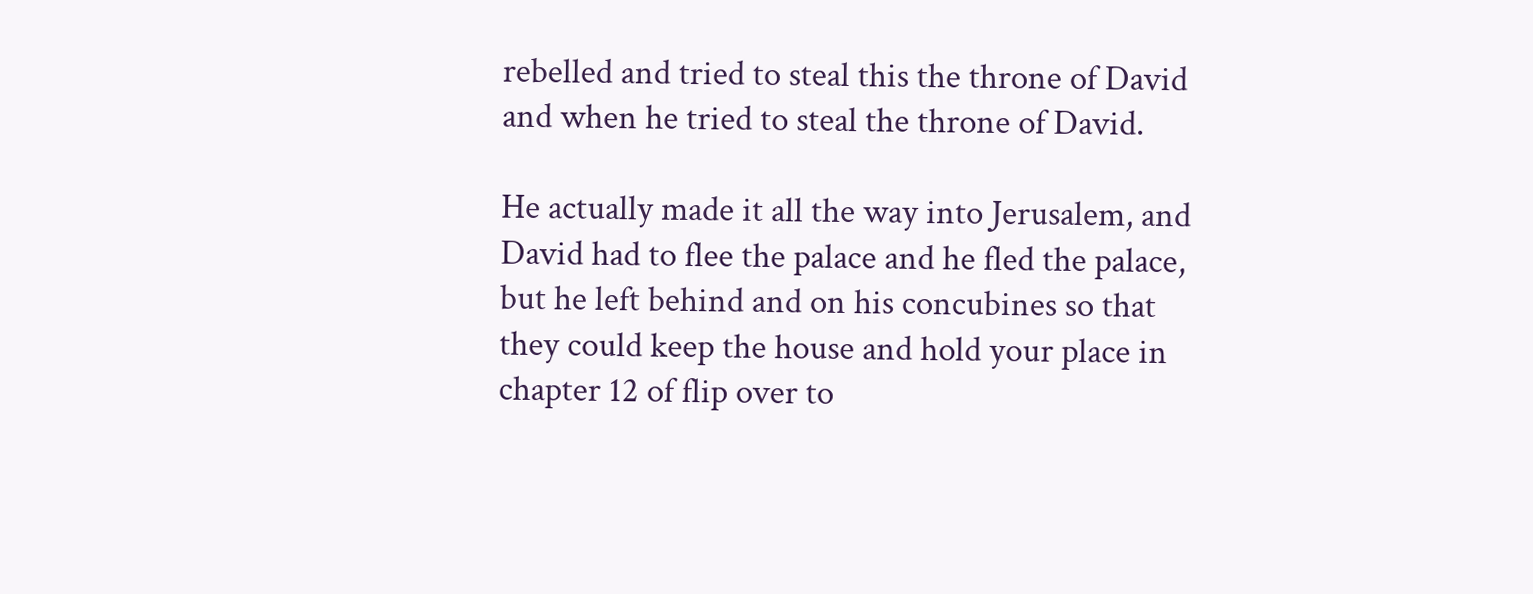rebelled and tried to steal this the throne of David and when he tried to steal the throne of David.

He actually made it all the way into Jerusalem, and David had to flee the palace and he fled the palace, but he left behind and on his concubines so that they could keep the house and hold your place in chapter 12 of flip over to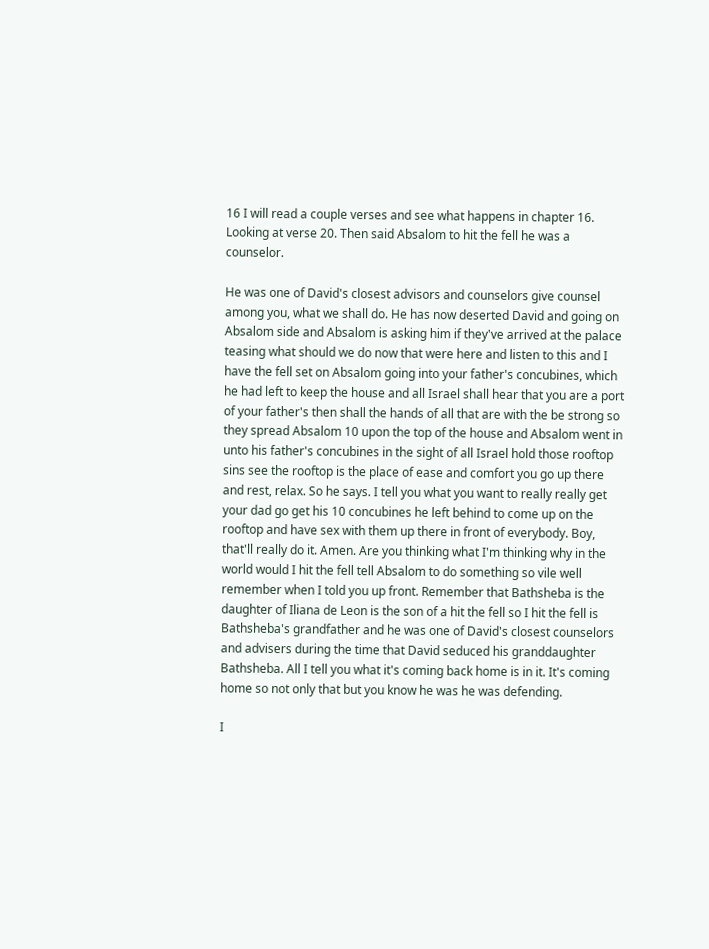16 I will read a couple verses and see what happens in chapter 16. Looking at verse 20. Then said Absalom to hit the fell he was a counselor.

He was one of David's closest advisors and counselors give counsel among you, what we shall do. He has now deserted David and going on Absalom side and Absalom is asking him if they've arrived at the palace teasing what should we do now that were here and listen to this and I have the fell set on Absalom going into your father's concubines, which he had left to keep the house and all Israel shall hear that you are a port of your father's then shall the hands of all that are with the be strong so they spread Absalom 10 upon the top of the house and Absalom went in unto his father's concubines in the sight of all Israel hold those rooftop sins see the rooftop is the place of ease and comfort you go up there and rest, relax. So he says. I tell you what you want to really really get your dad go get his 10 concubines he left behind to come up on the rooftop and have sex with them up there in front of everybody. Boy, that'll really do it. Amen. Are you thinking what I'm thinking why in the world would I hit the fell tell Absalom to do something so vile well remember when I told you up front. Remember that Bathsheba is the daughter of Iliana de Leon is the son of a hit the fell so I hit the fell is Bathsheba's grandfather and he was one of David's closest counselors and advisers during the time that David seduced his granddaughter Bathsheba. All I tell you what it's coming back home is in it. It's coming home so not only that but you know he was he was defending.

I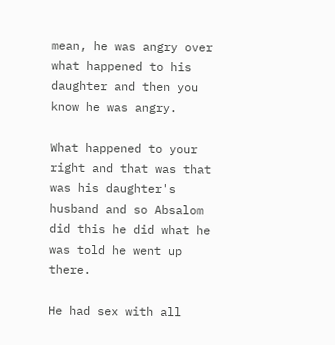mean, he was angry over what happened to his daughter and then you know he was angry.

What happened to your right and that was that was his daughter's husband and so Absalom did this he did what he was told he went up there.

He had sex with all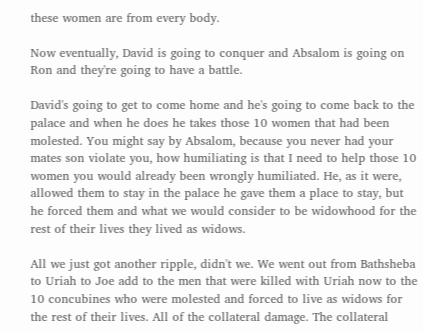these women are from every body.

Now eventually, David is going to conquer and Absalom is going on Ron and they're going to have a battle.

David's going to get to come home and he's going to come back to the palace and when he does he takes those 10 women that had been molested. You might say by Absalom, because you never had your mates son violate you, how humiliating is that I need to help those 10 women you would already been wrongly humiliated. He, as it were, allowed them to stay in the palace he gave them a place to stay, but he forced them and what we would consider to be widowhood for the rest of their lives they lived as widows.

All we just got another ripple, didn't we. We went out from Bathsheba to Uriah to Joe add to the men that were killed with Uriah now to the 10 concubines who were molested and forced to live as widows for the rest of their lives. All of the collateral damage. The collateral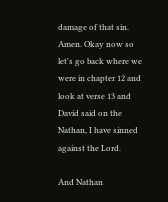damage of that sin. Amen. Okay now so let's go back where we were in chapter 12 and look at verse 13 and David said on the Nathan, I have sinned against the Lord.

And Nathan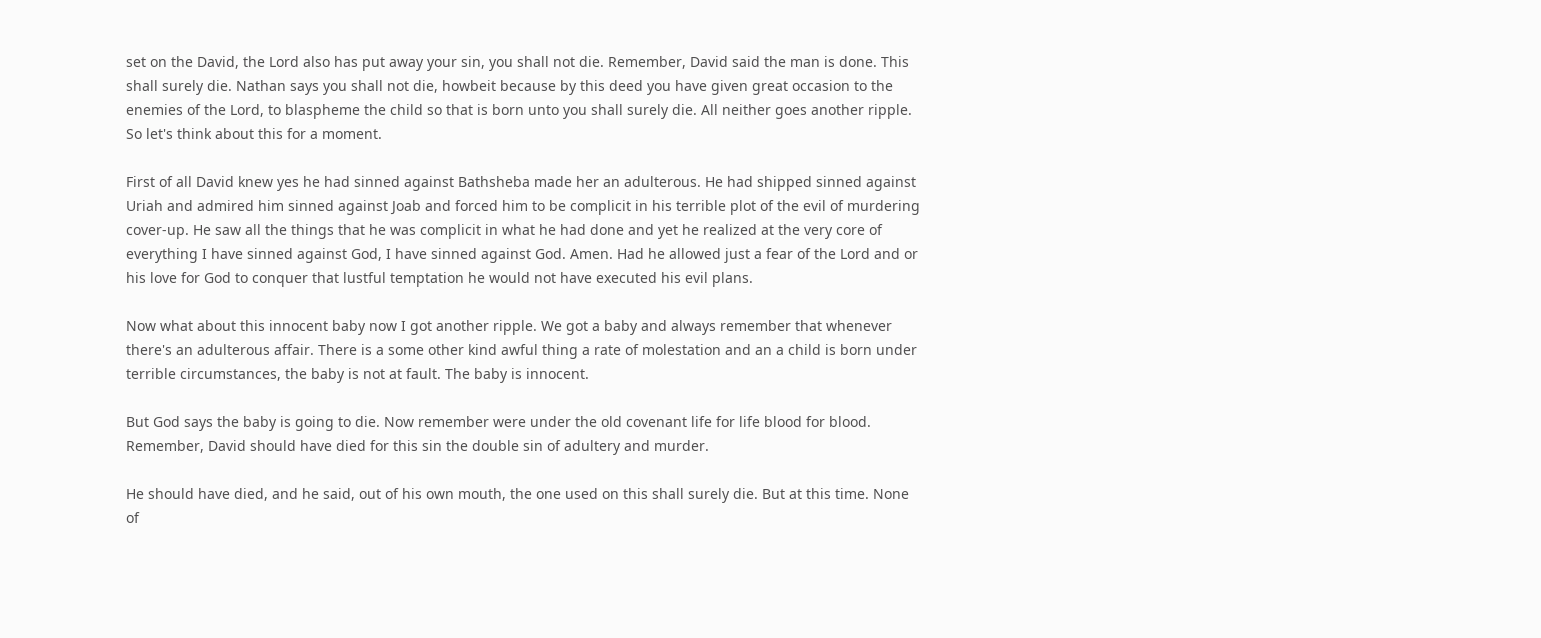set on the David, the Lord also has put away your sin, you shall not die. Remember, David said the man is done. This shall surely die. Nathan says you shall not die, howbeit because by this deed you have given great occasion to the enemies of the Lord, to blaspheme the child so that is born unto you shall surely die. All neither goes another ripple. So let's think about this for a moment.

First of all David knew yes he had sinned against Bathsheba made her an adulterous. He had shipped sinned against Uriah and admired him sinned against Joab and forced him to be complicit in his terrible plot of the evil of murdering cover-up. He saw all the things that he was complicit in what he had done and yet he realized at the very core of everything I have sinned against God, I have sinned against God. Amen. Had he allowed just a fear of the Lord and or his love for God to conquer that lustful temptation he would not have executed his evil plans.

Now what about this innocent baby now I got another ripple. We got a baby and always remember that whenever there's an adulterous affair. There is a some other kind awful thing a rate of molestation and an a child is born under terrible circumstances, the baby is not at fault. The baby is innocent.

But God says the baby is going to die. Now remember were under the old covenant life for life blood for blood. Remember, David should have died for this sin the double sin of adultery and murder.

He should have died, and he said, out of his own mouth, the one used on this shall surely die. But at this time. None of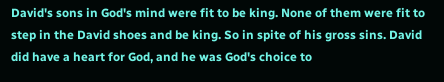David's sons in God's mind were fit to be king. None of them were fit to step in the David shoes and be king. So in spite of his gross sins. David did have a heart for God, and he was God's choice to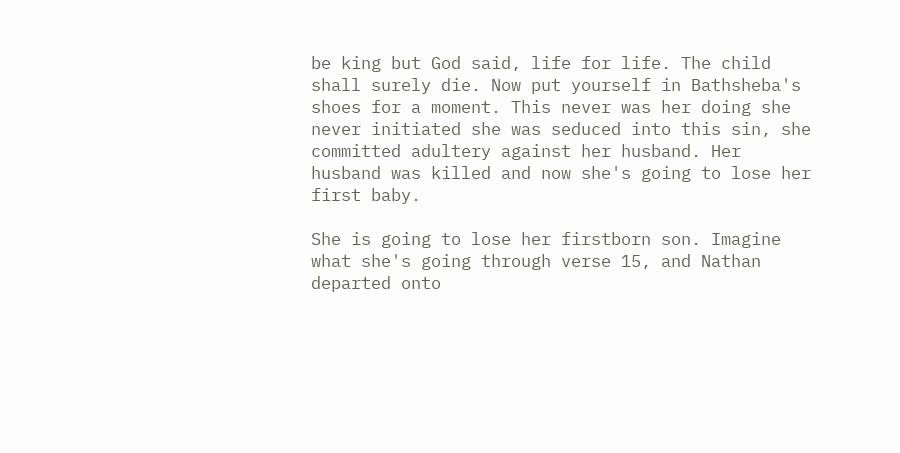be king but God said, life for life. The child shall surely die. Now put yourself in Bathsheba's shoes for a moment. This never was her doing she never initiated she was seduced into this sin, she committed adultery against her husband. Her husband was killed and now she's going to lose her first baby.

She is going to lose her firstborn son. Imagine what she's going through verse 15, and Nathan departed onto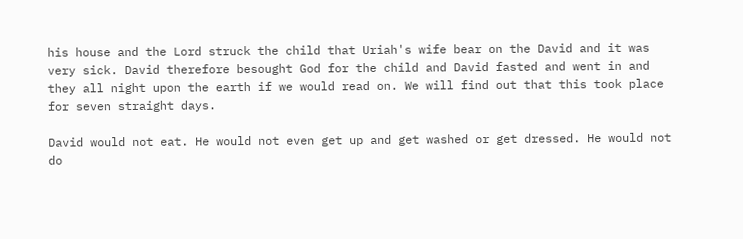his house and the Lord struck the child that Uriah's wife bear on the David and it was very sick. David therefore besought God for the child and David fasted and went in and they all night upon the earth if we would read on. We will find out that this took place for seven straight days.

David would not eat. He would not even get up and get washed or get dressed. He would not do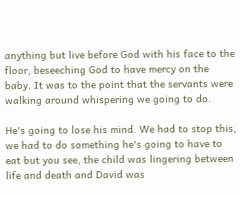anything but live before God with his face to the floor, beseeching God to have mercy on the baby. It was to the point that the servants were walking around whispering we going to do.

He's going to lose his mind. We had to stop this, we had to do something he's going to have to eat but you see, the child was lingering between life and death and David was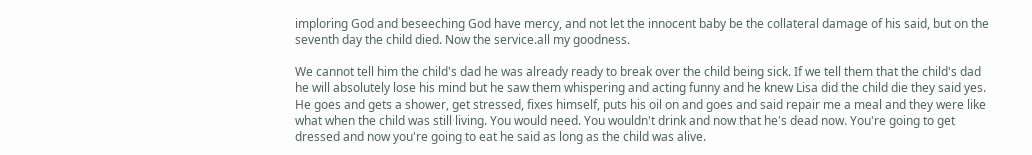imploring God and beseeching God have mercy, and not let the innocent baby be the collateral damage of his said, but on the seventh day the child died. Now the service.all my goodness.

We cannot tell him the child's dad he was already ready to break over the child being sick. If we tell them that the child's dad he will absolutely lose his mind but he saw them whispering and acting funny and he knew Lisa did the child die they said yes. He goes and gets a shower, get stressed, fixes himself, puts his oil on and goes and said repair me a meal and they were like what when the child was still living. You would need. You wouldn't drink and now that he's dead now. You're going to get dressed and now you're going to eat he said as long as the child was alive.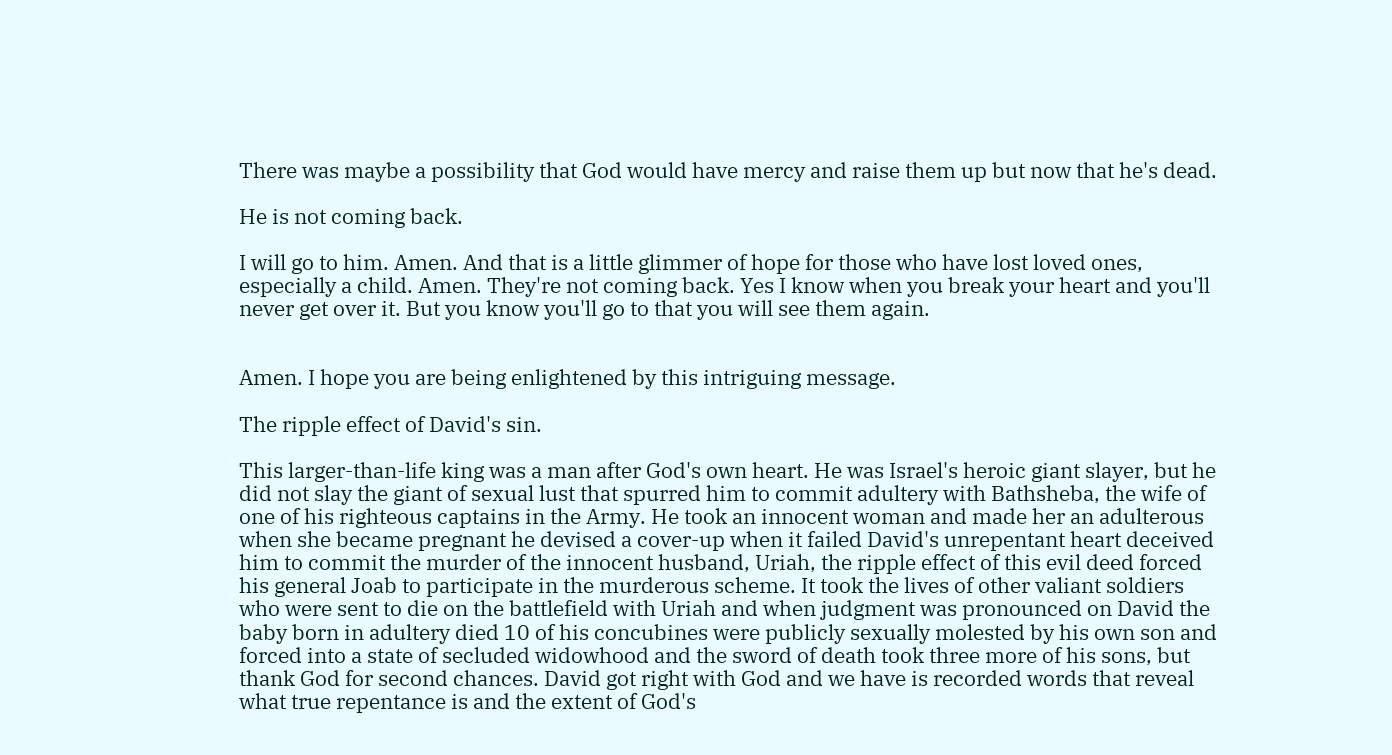There was maybe a possibility that God would have mercy and raise them up but now that he's dead.

He is not coming back.

I will go to him. Amen. And that is a little glimmer of hope for those who have lost loved ones, especially a child. Amen. They're not coming back. Yes I know when you break your heart and you'll never get over it. But you know you'll go to that you will see them again.


Amen. I hope you are being enlightened by this intriguing message.

The ripple effect of David's sin.

This larger-than-life king was a man after God's own heart. He was Israel's heroic giant slayer, but he did not slay the giant of sexual lust that spurred him to commit adultery with Bathsheba, the wife of one of his righteous captains in the Army. He took an innocent woman and made her an adulterous when she became pregnant he devised a cover-up when it failed David's unrepentant heart deceived him to commit the murder of the innocent husband, Uriah, the ripple effect of this evil deed forced his general Joab to participate in the murderous scheme. It took the lives of other valiant soldiers who were sent to die on the battlefield with Uriah and when judgment was pronounced on David the baby born in adultery died 10 of his concubines were publicly sexually molested by his own son and forced into a state of secluded widowhood and the sword of death took three more of his sons, but thank God for second chances. David got right with God and we have is recorded words that reveal what true repentance is and the extent of God's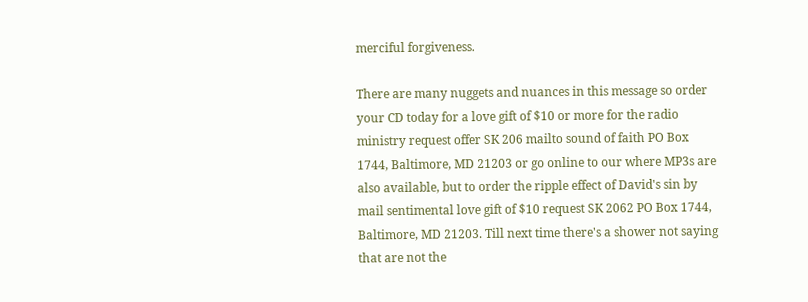merciful forgiveness.

There are many nuggets and nuances in this message so order your CD today for a love gift of $10 or more for the radio ministry request offer SK 206 mailto sound of faith PO Box 1744, Baltimore, MD 21203 or go online to our where MP3s are also available, but to order the ripple effect of David's sin by mail sentimental love gift of $10 request SK 2062 PO Box 1744, Baltimore, MD 21203. Till next time there's a shower not saying that are not the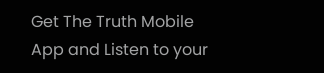Get The Truth Mobile App and Listen to your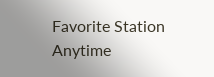Favorite Station Anytime